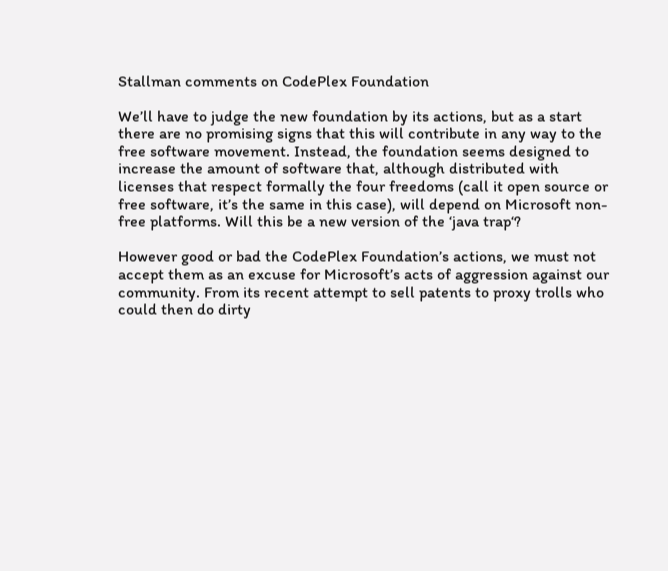Stallman comments on CodePlex Foundation

We’ll have to judge the new foundation by its actions, but as a start there are no promising signs that this will contribute in any way to the free software movement. Instead, the foundation seems designed to increase the amount of software that, although distributed with licenses that respect formally the four freedoms (call it open source or free software, it’s the same in this case), will depend on Microsoft non-free platforms. Will this be a new version of the ‘java trap‘?

However good or bad the CodePlex Foundation’s actions, we must not accept them as an excuse for Microsoft’s acts of aggression against our community. From its recent attempt to sell patents to proxy trolls who could then do dirty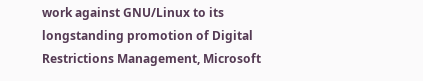work against GNU/Linux to its longstanding promotion of Digital Restrictions Management, Microsoft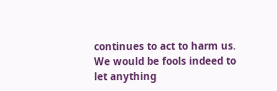continues to act to harm us. We would be fools indeed to let anything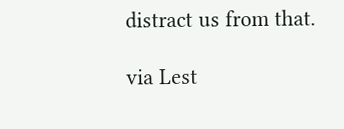distract us from that.

via Lest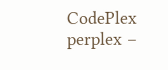CodePlex perplex –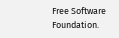Free Software Foundation.